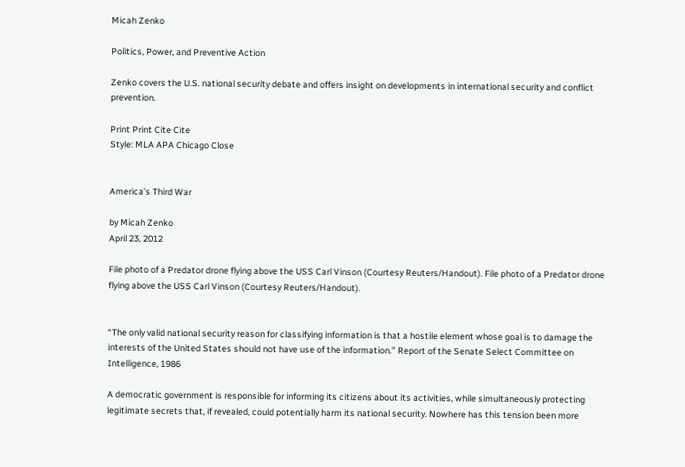Micah Zenko

Politics, Power, and Preventive Action

Zenko covers the U.S. national security debate and offers insight on developments in international security and conflict prevention.

Print Print Cite Cite
Style: MLA APA Chicago Close


America’s Third War

by Micah Zenko
April 23, 2012

File photo of a Predator drone flying above the USS Carl Vinson (Courtesy Reuters/Handout). File photo of a Predator drone flying above the USS Carl Vinson (Courtesy Reuters/Handout).


“The only valid national security reason for classifying information is that a hostile element whose goal is to damage the interests of the United States should not have use of the information.” Report of the Senate Select Committee on Intelligence, 1986

A democratic government is responsible for informing its citizens about its activities, while simultaneously protecting legitimate secrets that, if revealed, could potentially harm its national security. Nowhere has this tension been more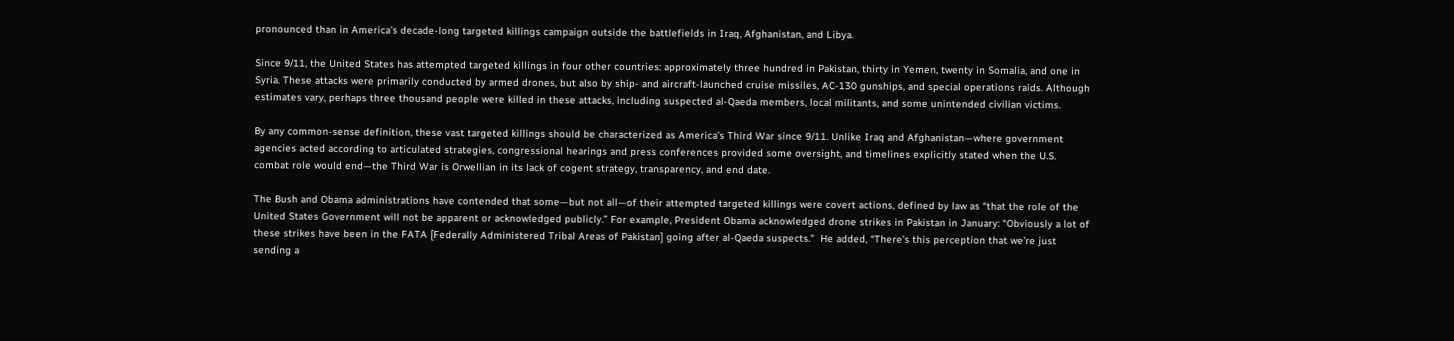pronounced than in America’s decade-long targeted killings campaign outside the battlefields in Iraq, Afghanistan, and Libya.

Since 9/11, the United States has attempted targeted killings in four other countries: approximately three hundred in Pakistan, thirty in Yemen, twenty in Somalia, and one in Syria. These attacks were primarily conducted by armed drones, but also by ship- and aircraft-launched cruise missiles, AC-130 gunships, and special operations raids. Although estimates vary, perhaps three thousand people were killed in these attacks, including suspected al-Qaeda members, local militants, and some unintended civilian victims.

By any common-sense definition, these vast targeted killings should be characterized as America’s Third War since 9/11. Unlike Iraq and Afghanistan—where government agencies acted according to articulated strategies, congressional hearings and press conferences provided some oversight, and timelines explicitly stated when the U.S. combat role would end—the Third War is Orwellian in its lack of cogent strategy, transparency, and end date.

The Bush and Obama administrations have contended that some—but not all—of their attempted targeted killings were covert actions, defined by law as “that the role of the United States Government will not be apparent or acknowledged publicly.” For example, President Obama acknowledged drone strikes in Pakistan in January: “Obviously a lot of these strikes have been in the FATA [Federally Administered Tribal Areas of Pakistan] going after al-Qaeda suspects.”  He added, “There’s this perception that we’re just sending a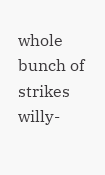whole bunch of strikes willy-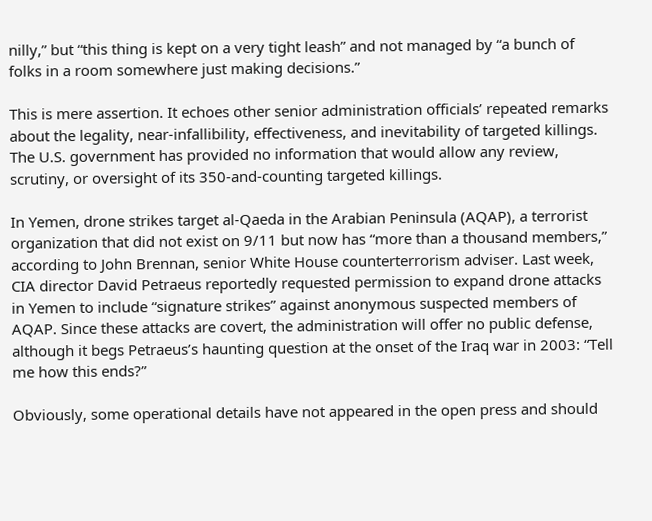nilly,” but “this thing is kept on a very tight leash” and not managed by “a bunch of folks in a room somewhere just making decisions.”

This is mere assertion. It echoes other senior administration officials’ repeated remarks about the legality, near-infallibility, effectiveness, and inevitability of targeted killings. The U.S. government has provided no information that would allow any review, scrutiny, or oversight of its 350-and-counting targeted killings.

In Yemen, drone strikes target al-Qaeda in the Arabian Peninsula (AQAP), a terrorist organization that did not exist on 9/11 but now has “more than a thousand members,” according to John Brennan, senior White House counterterrorism adviser. Last week, CIA director David Petraeus reportedly requested permission to expand drone attacks in Yemen to include “signature strikes” against anonymous suspected members of AQAP. Since these attacks are covert, the administration will offer no public defense, although it begs Petraeus’s haunting question at the onset of the Iraq war in 2003: “Tell me how this ends?”

Obviously, some operational details have not appeared in the open press and should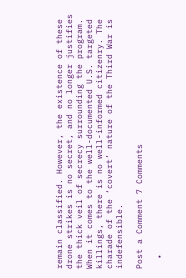remain classified. However, the existence of these drone strikes is no secret, and no longer justifies the thick veil of secrecy surrounding the program. When it comes to the well-documented U.S. targeted killings, there is no well-informed citizenry. The charade of the ‘covert’ nature of the Third War is indefensible.

Post a Comment 7 Comments

  •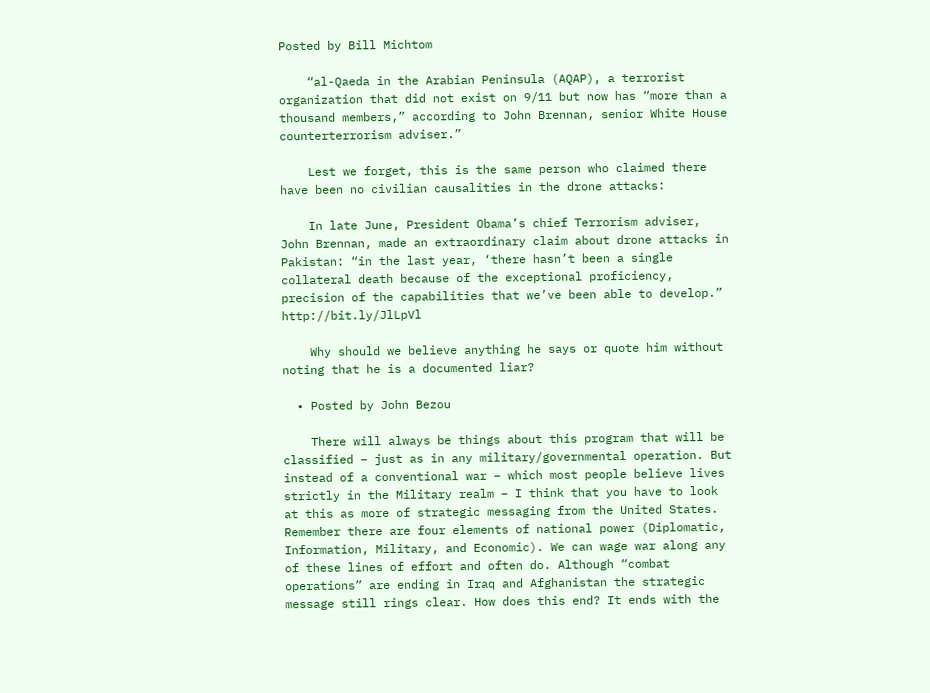Posted by Bill Michtom

    “al-Qaeda in the Arabian Peninsula (AQAP), a terrorist organization that did not exist on 9/11 but now has “more than a thousand members,” according to John Brennan, senior White House counterterrorism adviser.”

    Lest we forget, this is the same person who claimed there have been no civilian causalities in the drone attacks:

    In late June, President Obama’s chief Terrorism adviser, John Brennan, made an extraordinary claim about drone attacks in Pakistan: “in the last year, ‘there hasn’t been a single collateral death because of the exceptional proficiency, precision of the capabilities that we’ve been able to develop.” http://bit.ly/JlLpVl

    Why should we believe anything he says or quote him without noting that he is a documented liar?

  • Posted by John Bezou

    There will always be things about this program that will be classified – just as in any military/governmental operation. But instead of a conventional war – which most people believe lives strictly in the Military realm – I think that you have to look at this as more of strategic messaging from the United States. Remember there are four elements of national power (Diplomatic, Information, Military, and Economic). We can wage war along any of these lines of effort and often do. Although “combat operations” are ending in Iraq and Afghanistan the strategic message still rings clear. How does this end? It ends with the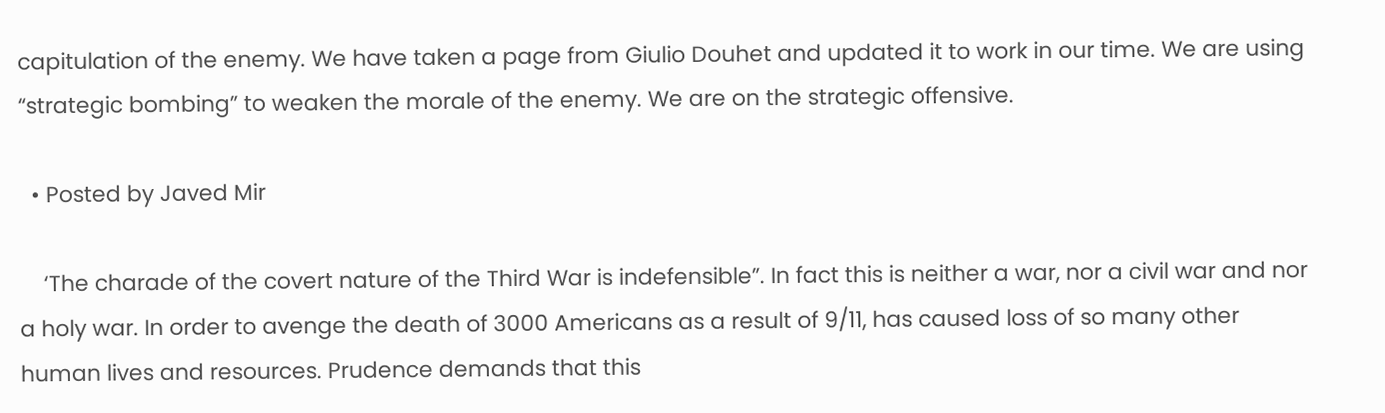capitulation of the enemy. We have taken a page from Giulio Douhet and updated it to work in our time. We are using “strategic bombing” to weaken the morale of the enemy. We are on the strategic offensive.

  • Posted by Javed Mir

    ‘The charade of the covert nature of the Third War is indefensible”. In fact this is neither a war, nor a civil war and nor a holy war. In order to avenge the death of 3000 Americans as a result of 9/11, has caused loss of so many other human lives and resources. Prudence demands that this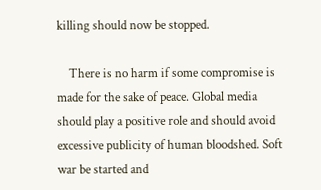killing should now be stopped.

    There is no harm if some compromise is made for the sake of peace. Global media should play a positive role and should avoid excessive publicity of human bloodshed. Soft war be started and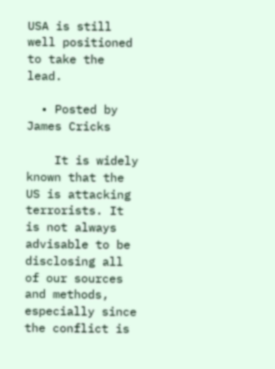USA is still well positioned to take the lead.

  • Posted by James Cricks

    It is widely known that the US is attacking terrorists. It is not always advisable to be disclosing all of our sources and methods, especially since the conflict is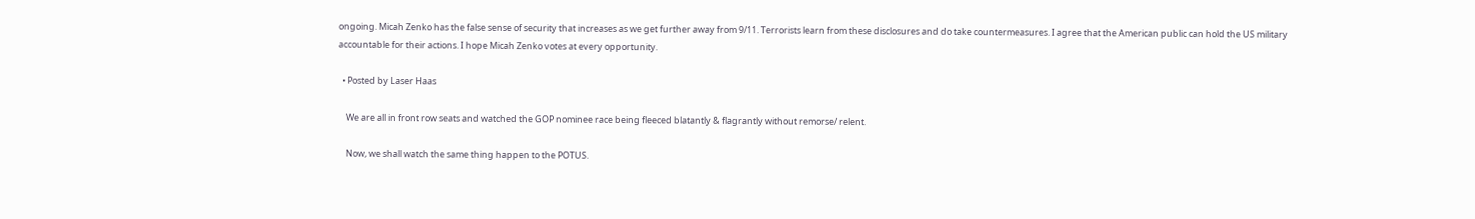ongoing. Micah Zenko has the false sense of security that increases as we get further away from 9/11. Terrorists learn from these disclosures and do take countermeasures. I agree that the American public can hold the US military accountable for their actions. I hope Micah Zenko votes at every opportunity.

  • Posted by Laser Haas

    We are all in front row seats and watched the GOP nominee race being fleeced blatantly & flagrantly without remorse/ relent.

    Now, we shall watch the same thing happen to the POTUS.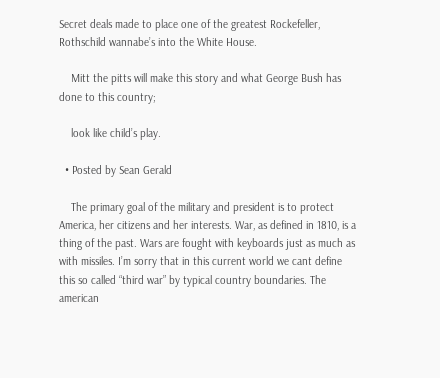Secret deals made to place one of the greatest Rockefeller, Rothschild wannabe’s into the White House.

    Mitt the pitts will make this story and what George Bush has done to this country;

    look like child’s play.

  • Posted by Sean Gerald

    The primary goal of the military and president is to protect America, her citizens and her interests. War, as defined in 1810, is a thing of the past. Wars are fought with keyboards just as much as with missiles. I’m sorry that in this current world we cant define this so called “third war” by typical country boundaries. The american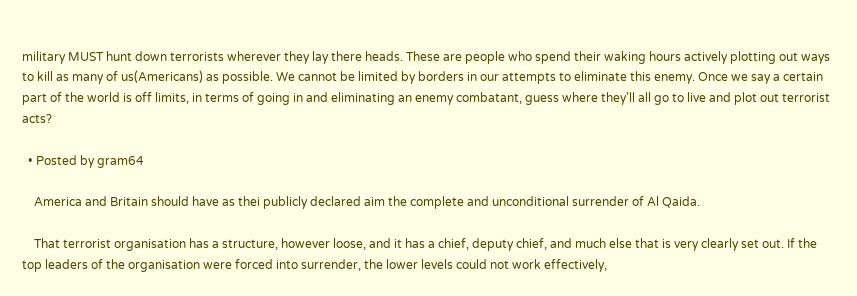military MUST hunt down terrorists wherever they lay there heads. These are people who spend their waking hours actively plotting out ways to kill as many of us(Americans) as possible. We cannot be limited by borders in our attempts to eliminate this enemy. Once we say a certain part of the world is off limits, in terms of going in and eliminating an enemy combatant, guess where they’ll all go to live and plot out terrorist acts?

  • Posted by gram64

    America and Britain should have as thei publicly declared aim the complete and unconditional surrender of Al Qaida.

    That terrorist organisation has a structure, however loose, and it has a chief, deputy chief, and much else that is very clearly set out. If the top leaders of the organisation were forced into surrender, the lower levels could not work effectively,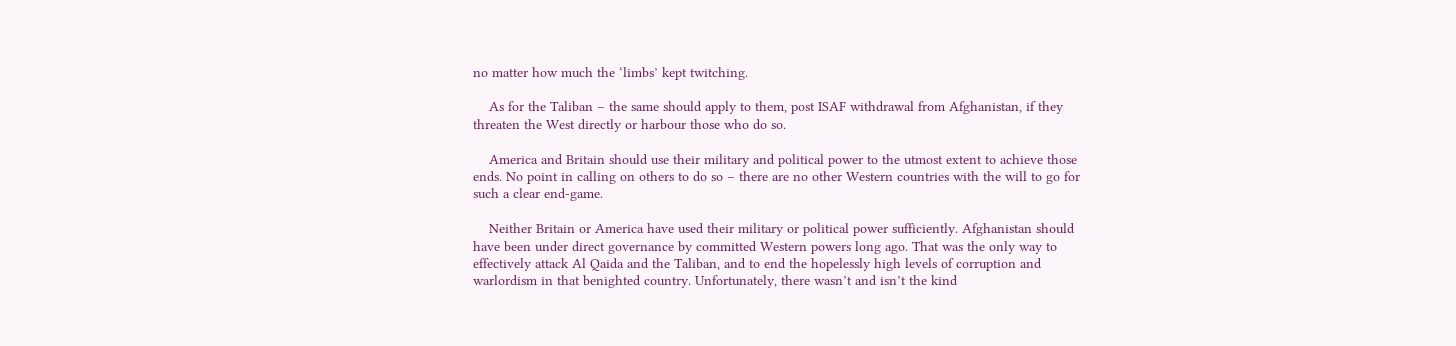no matter how much the ‘limbs’ kept twitching.

    As for the Taliban – the same should apply to them, post ISAF withdrawal from Afghanistan, if they threaten the West directly or harbour those who do so.

    America and Britain should use their military and political power to the utmost extent to achieve those ends. No point in calling on others to do so – there are no other Western countries with the will to go for such a clear end-game.

    Neither Britain or America have used their military or political power sufficiently. Afghanistan should have been under direct governance by committed Western powers long ago. That was the only way to effectively attack Al Qaida and the Taliban, and to end the hopelessly high levels of corruption and warlordism in that benighted country. Unfortunately, there wasn’t and isn’t the kind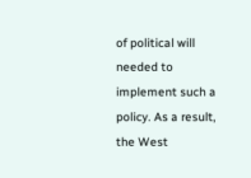of political will needed to implement such a policy. As a result, the West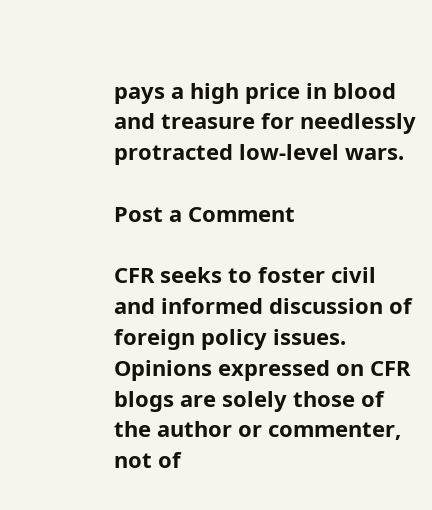pays a high price in blood and treasure for needlessly protracted low-level wars.

Post a Comment

CFR seeks to foster civil and informed discussion of foreign policy issues. Opinions expressed on CFR blogs are solely those of the author or commenter, not of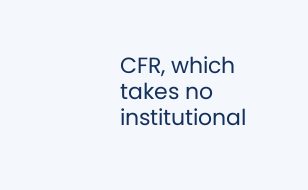CFR, which takes no institutional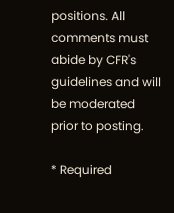positions. All comments must abide by CFR's guidelines and will be moderated prior to posting.

* Required